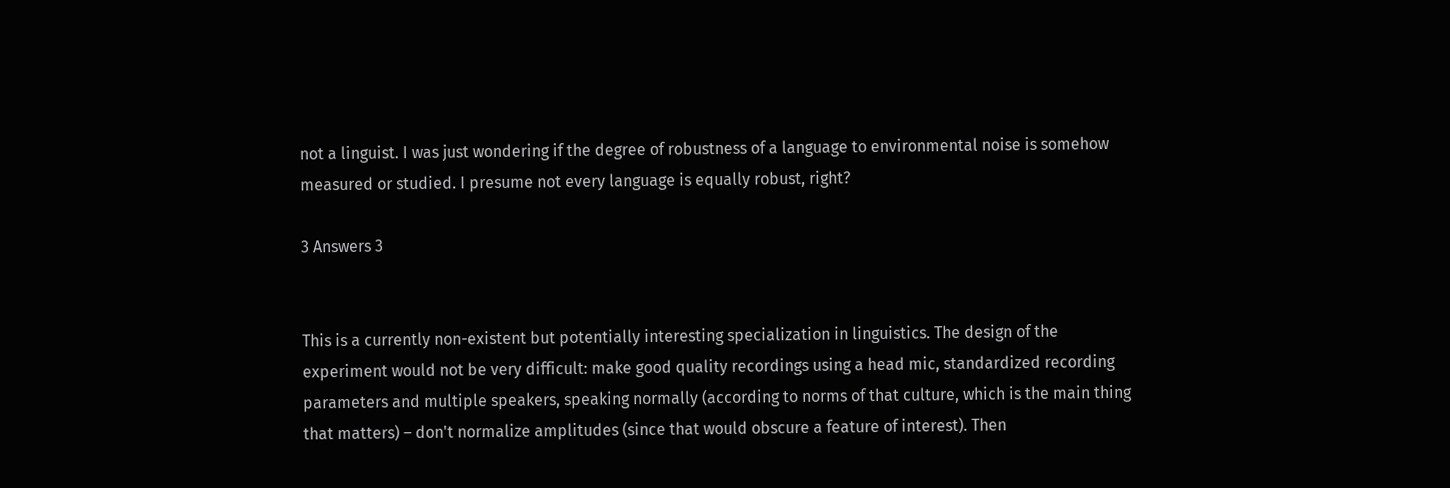not a linguist. I was just wondering if the degree of robustness of a language to environmental noise is somehow measured or studied. I presume not every language is equally robust, right?

3 Answers 3


This is a currently non-existent but potentially interesting specialization in linguistics. The design of the experiment would not be very difficult: make good quality recordings using a head mic, standardized recording parameters and multiple speakers, speaking normally (according to norms of that culture, which is the main thing that matters) – don't normalize amplitudes (since that would obscure a feature of interest). Then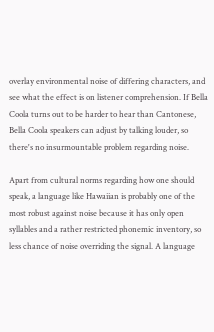overlay environmental noise of differing characters, and see what the effect is on listener comprehension. If Bella Coola turns out to be harder to hear than Cantonese, Bella Coola speakers can adjust by talking louder, so there's no insurmountable problem regarding noise.

Apart from cultural norms regarding how one should speak, a language like Hawaiian is probably one of the most robust against noise because it has only open syllables and a rather restricted phonemic inventory, so less chance of noise overriding the signal. A language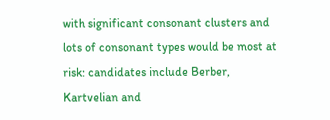with significant consonant clusters and lots of consonant types would be most at risk: candidates include Berber, Kartvelian and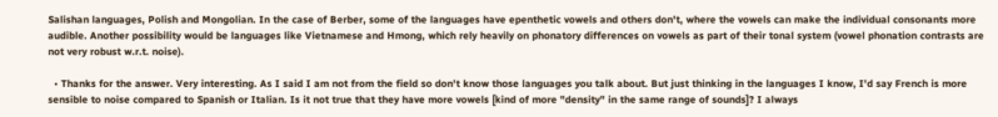Salishan languages, Polish and Mongolian. In the case of Berber, some of the languages have epenthetic vowels and others don't, where the vowels can make the individual consonants more audible. Another possibility would be languages like Vietnamese and Hmong, which rely heavily on phonatory differences on vowels as part of their tonal system (vowel phonation contrasts are not very robust w.r.t. noise).

  • Thanks for the answer. Very interesting. As I said I am not from the field so don't know those languages you talk about. But just thinking in the languages I know, I'd say French is more sensible to noise compared to Spanish or Italian. Is it not true that they have more vowels [kind of more "density" in the same range of sounds]? I always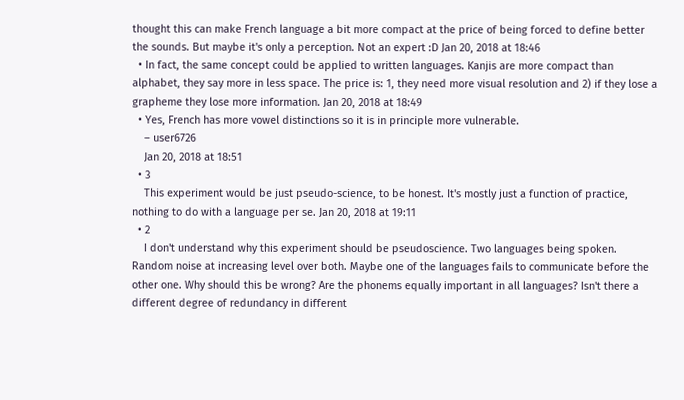thought this can make French language a bit more compact at the price of being forced to define better the sounds. But maybe it's only a perception. Not an expert :D Jan 20, 2018 at 18:46
  • In fact, the same concept could be applied to written languages. Kanjis are more compact than alphabet, they say more in less space. The price is: 1, they need more visual resolution and 2) if they lose a grapheme they lose more information. Jan 20, 2018 at 18:49
  • Yes, French has more vowel distinctions so it is in principle more vulnerable.
    – user6726
    Jan 20, 2018 at 18:51
  • 3
    This experiment would be just pseudo-science, to be honest. It's mostly just a function of practice, nothing to do with a language per se. Jan 20, 2018 at 19:11
  • 2
    I don't understand why this experiment should be pseudoscience. Two languages being spoken. Random noise at increasing level over both. Maybe one of the languages fails to communicate before the other one. Why should this be wrong? Are the phonems equally important in all languages? Isn't there a different degree of redundancy in different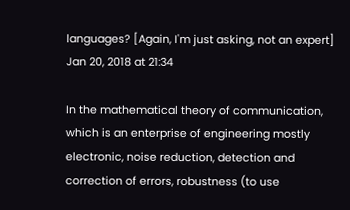languages? [Again, I'm just asking, not an expert] Jan 20, 2018 at 21:34

In the mathematical theory of communication, which is an enterprise of engineering mostly electronic, noise reduction, detection and correction of errors, robustness (to use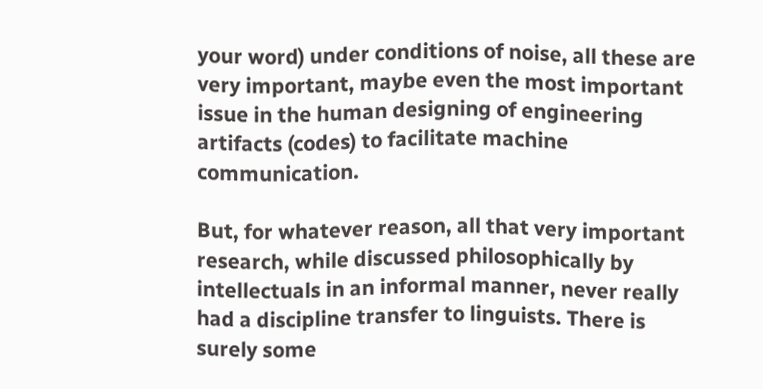your word) under conditions of noise, all these are very important, maybe even the most important issue in the human designing of engineering artifacts (codes) to facilitate machine communication.

But, for whatever reason, all that very important research, while discussed philosophically by intellectuals in an informal manner, never really had a discipline transfer to linguists. There is surely some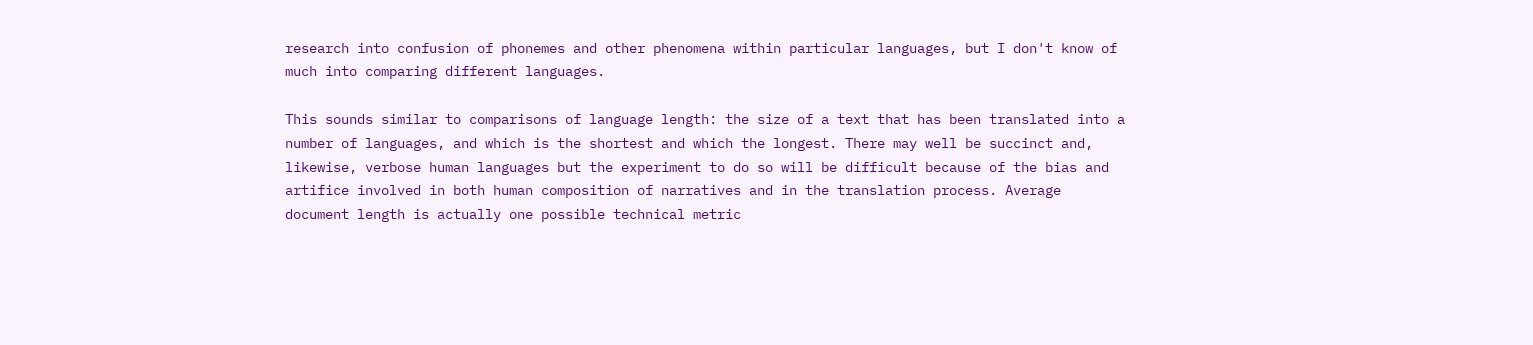research into confusion of phonemes and other phenomena within particular languages, but I don't know of much into comparing different languages.

This sounds similar to comparisons of language length: the size of a text that has been translated into a number of languages, and which is the shortest and which the longest. There may well be succinct and, likewise, verbose human languages but the experiment to do so will be difficult because of the bias and artifice involved in both human composition of narratives and in the translation process. Average document length is actually one possible technical metric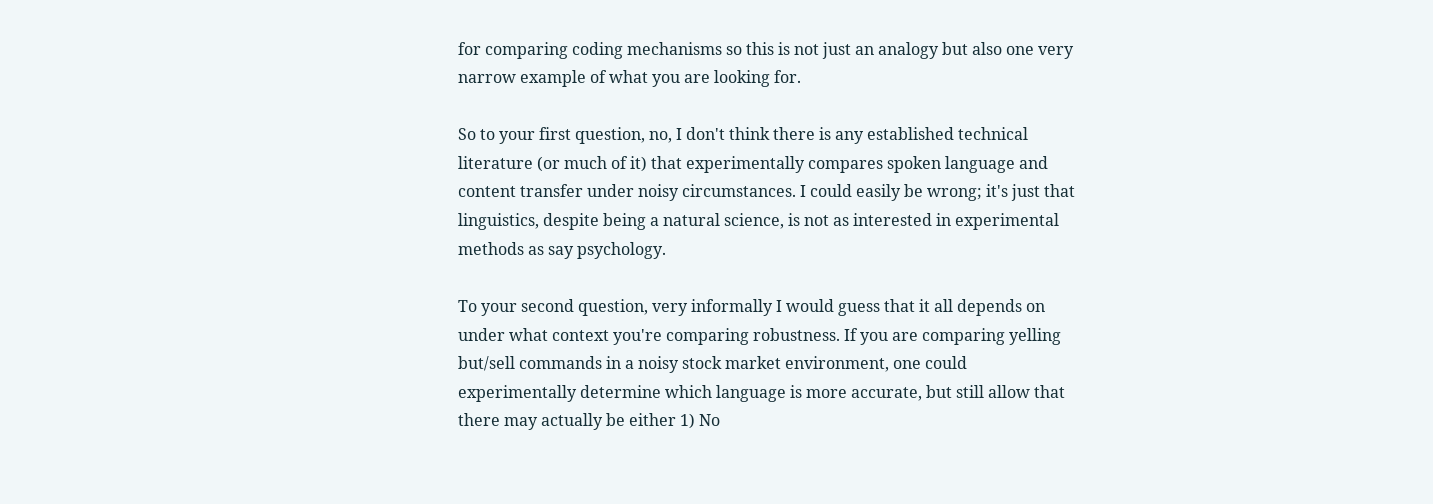for comparing coding mechanisms so this is not just an analogy but also one very narrow example of what you are looking for.

So to your first question, no, I don't think there is any established technical literature (or much of it) that experimentally compares spoken language and content transfer under noisy circumstances. I could easily be wrong; it's just that linguistics, despite being a natural science, is not as interested in experimental methods as say psychology.

To your second question, very informally I would guess that it all depends on under what context you're comparing robustness. If you are comparing yelling but/sell commands in a noisy stock market environment, one could experimentally determine which language is more accurate, but still allow that there may actually be either 1) No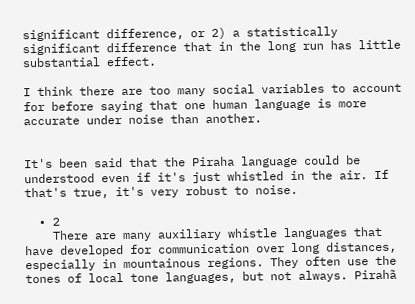significant difference, or 2) a statistically significant difference that in the long run has little substantial effect.

I think there are too many social variables to account for before saying that one human language is more accurate under noise than another.


It's been said that the Piraha language could be understood even if it's just whistled in the air. If that's true, it's very robust to noise.

  • 2
    There are many auxiliary whistle languages that have developed for communication over long distances, especially in mountainous regions. They often use the tones of local tone languages, but not always. Pirahã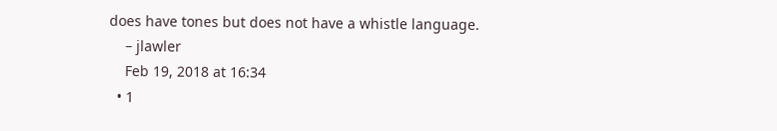does have tones but does not have a whistle language.
    – jlawler
    Feb 19, 2018 at 16:34
  • 1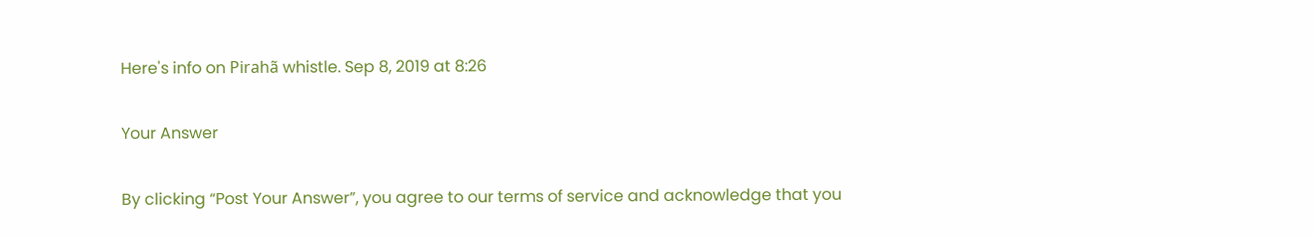Here's info on Pirahã whistle. Sep 8, 2019 at 8:26

Your Answer

By clicking “Post Your Answer”, you agree to our terms of service and acknowledge that you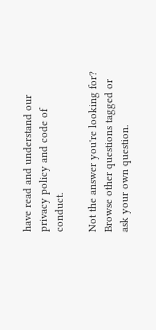have read and understand our privacy policy and code of conduct.

Not the answer you're looking for? Browse other questions tagged or ask your own question.